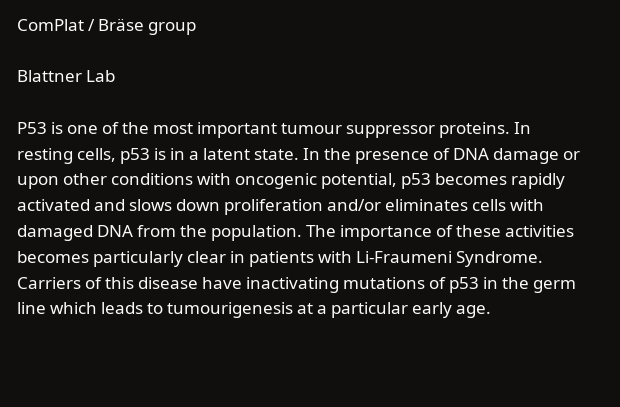ComPlat / Bräse group

Blattner Lab

P53 is one of the most important tumour suppressor proteins. In resting cells, p53 is in a latent state. In the presence of DNA damage or upon other conditions with oncogenic potential, p53 becomes rapidly activated and slows down proliferation and/or eliminates cells with damaged DNA from the population. The importance of these activities becomes particularly clear in patients with Li-Fraumeni Syndrome. Carriers of this disease have inactivating mutations of p53 in the germ line which leads to tumourigenesis at a particular early age.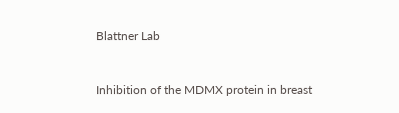Blattner Lab


Inhibition of the MDMX protein in breast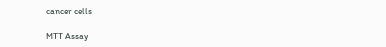cancer cells

MTT Assay